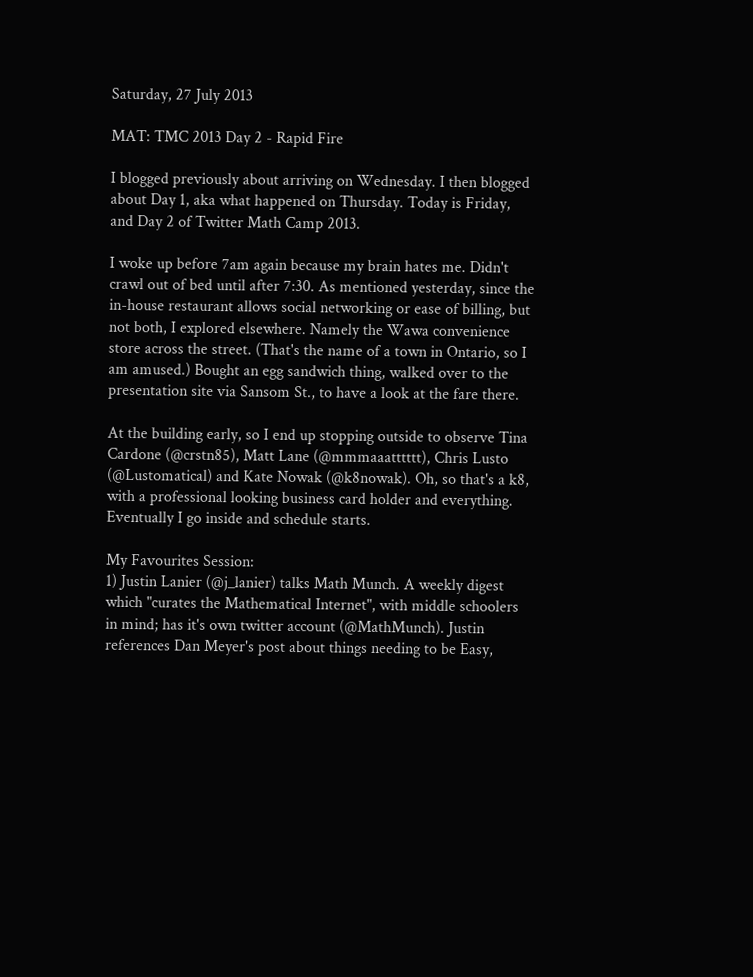Saturday, 27 July 2013

MAT: TMC 2013 Day 2 - Rapid Fire

I blogged previously about arriving on Wednesday. I then blogged about Day 1, aka what happened on Thursday. Today is Friday, and Day 2 of Twitter Math Camp 2013.

I woke up before 7am again because my brain hates me. Didn't crawl out of bed until after 7:30. As mentioned yesterday, since the in-house restaurant allows social networking or ease of billing, but not both, I explored elsewhere. Namely the Wawa convenience store across the street. (That's the name of a town in Ontario, so I am amused.) Bought an egg sandwich thing, walked over to the presentation site via Sansom St., to have a look at the fare there.

At the building early, so I end up stopping outside to observe Tina Cardone (@crstn85), Matt Lane (@mmmaaatttttt), Chris Lusto (@Lustomatical) and Kate Nowak (@k8nowak). Oh, so that's a k8, with a professional looking business card holder and everything. Eventually I go inside and schedule starts.

My Favourites Session:
1) Justin Lanier (@j_lanier) talks Math Munch. A weekly digest which "curates the Mathematical Internet", with middle schoolers in mind; has it's own twitter account (@MathMunch). Justin references Dan Meyer's post about things needing to be Easy,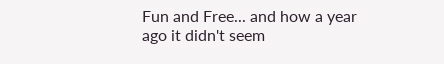Fun and Free... and how a year ago it didn't seem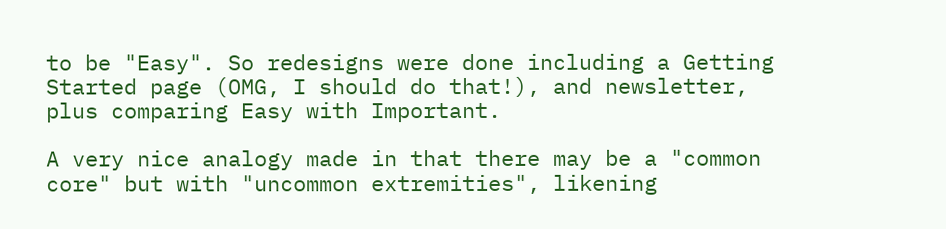to be "Easy". So redesigns were done including a Getting Started page (OMG, I should do that!), and newsletter, plus comparing Easy with Important.

A very nice analogy made in that there may be a "common core" but with "uncommon extremities", likening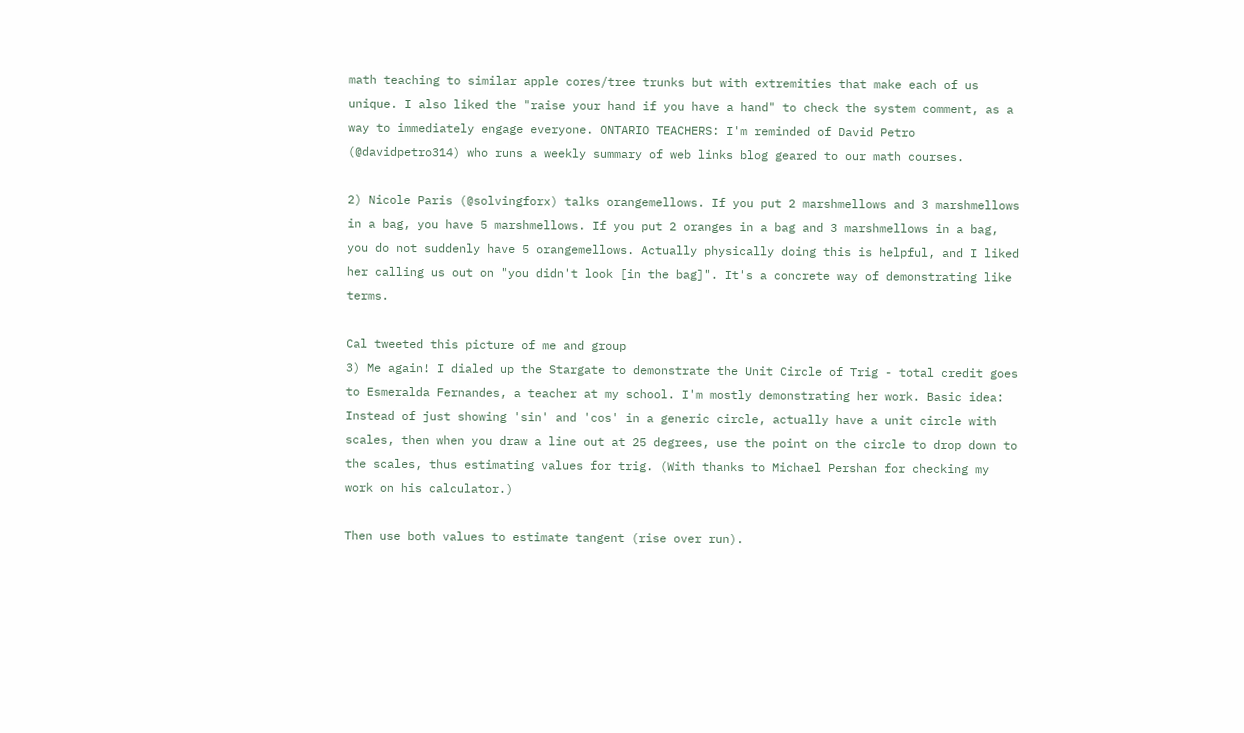math teaching to similar apple cores/tree trunks but with extremities that make each of us unique. I also liked the "raise your hand if you have a hand" to check the system comment, as a way to immediately engage everyone. ONTARIO TEACHERS: I'm reminded of David Petro (@davidpetro314) who runs a weekly summary of web links blog geared to our math courses.

2) Nicole Paris (@solvingforx) talks orangemellows. If you put 2 marshmellows and 3 marshmellows in a bag, you have 5 marshmellows. If you put 2 oranges in a bag and 3 marshmellows in a bag, you do not suddenly have 5 orangemellows. Actually physically doing this is helpful, and I liked her calling us out on "you didn't look [in the bag]". It's a concrete way of demonstrating like terms.

Cal tweeted this picture of me and group
3) Me again! I dialed up the Stargate to demonstrate the Unit Circle of Trig - total credit goes to Esmeralda Fernandes, a teacher at my school. I'm mostly demonstrating her work. Basic idea: Instead of just showing 'sin' and 'cos' in a generic circle, actually have a unit circle with scales, then when you draw a line out at 25 degrees, use the point on the circle to drop down to the scales, thus estimating values for trig. (With thanks to Michael Pershan for checking my work on his calculator.)

Then use both values to estimate tangent (rise over run).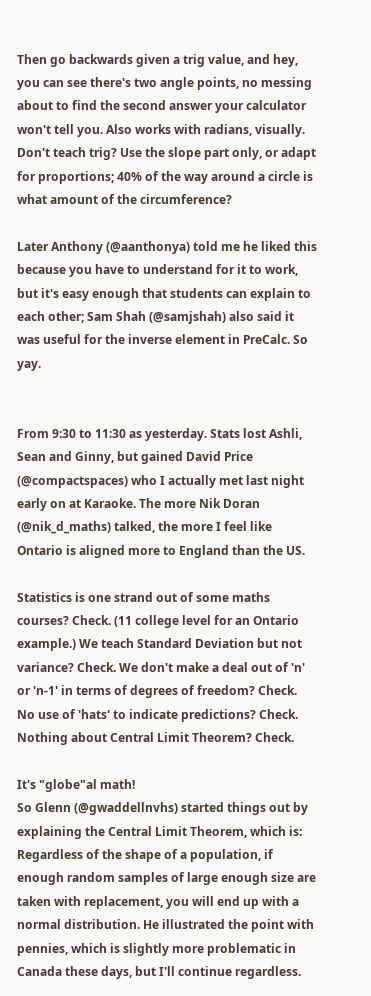Then go backwards given a trig value, and hey, you can see there's two angle points, no messing about to find the second answer your calculator won't tell you. Also works with radians, visually. Don't teach trig? Use the slope part only, or adapt for proportions; 40% of the way around a circle is what amount of the circumference?

Later Anthony (@aanthonya) told me he liked this because you have to understand for it to work, but it's easy enough that students can explain to each other; Sam Shah (@samjshah) also said it was useful for the inverse element in PreCalc. So yay.


From 9:30 to 11:30 as yesterday. Stats lost Ashli, Sean and Ginny, but gained David Price (@compactspaces) who I actually met last night early on at Karaoke. The more Nik Doran (@nik_d_maths) talked, the more I feel like Ontario is aligned more to England than the US.

Statistics is one strand out of some maths courses? Check. (11 college level for an Ontario example.) We teach Standard Deviation but not variance? Check. We don't make a deal out of 'n' or 'n-1' in terms of degrees of freedom? Check. No use of 'hats' to indicate predictions? Check. Nothing about Central Limit Theorem? Check.

It's "globe"al math!
So Glenn (@gwaddellnvhs) started things out by explaining the Central Limit Theorem, which is: Regardless of the shape of a population, if enough random samples of large enough size are taken with replacement, you will end up with a normal distribution. He illustrated the point with pennies, which is slightly more problematic in Canada these days, but I'll continue regardless.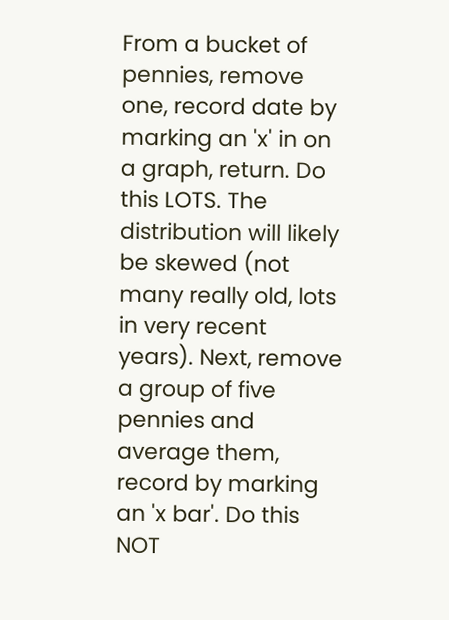From a bucket of pennies, remove one, record date by marking an 'x' in on a graph, return. Do this LOTS. The distribution will likely be skewed (not many really old, lots in very recent years). Next, remove a group of five pennies and average them, record by marking an 'x bar'. Do this NOT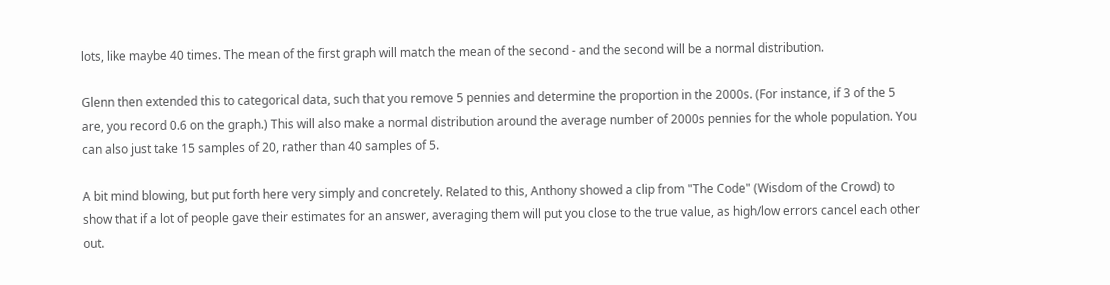lots, like maybe 40 times. The mean of the first graph will match the mean of the second - and the second will be a normal distribution.

Glenn then extended this to categorical data, such that you remove 5 pennies and determine the proportion in the 2000s. (For instance, if 3 of the 5 are, you record 0.6 on the graph.) This will also make a normal distribution around the average number of 2000s pennies for the whole population. You can also just take 15 samples of 20, rather than 40 samples of 5.

A bit mind blowing, but put forth here very simply and concretely. Related to this, Anthony showed a clip from "The Code" (Wisdom of the Crowd) to show that if a lot of people gave their estimates for an answer, averaging them will put you close to the true value, as high/low errors cancel each other out.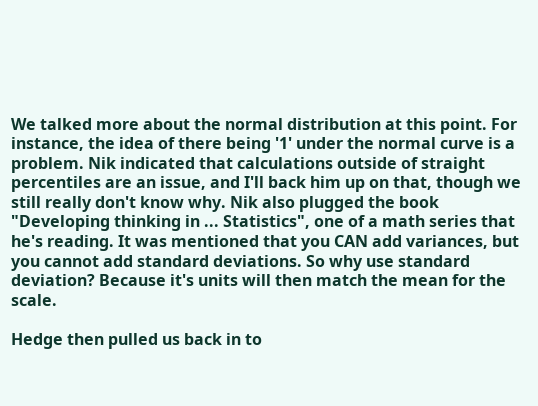We talked more about the normal distribution at this point. For instance, the idea of there being '1' under the normal curve is a problem. Nik indicated that calculations outside of straight percentiles are an issue, and I'll back him up on that, though we still really don't know why. Nik also plugged the book "Developing thinking in ... Statistics", one of a math series that he's reading. It was mentioned that you CAN add variances, but you cannot add standard deviations. So why use standard deviation? Because it's units will then match the mean for the scale.

Hedge then pulled us back in to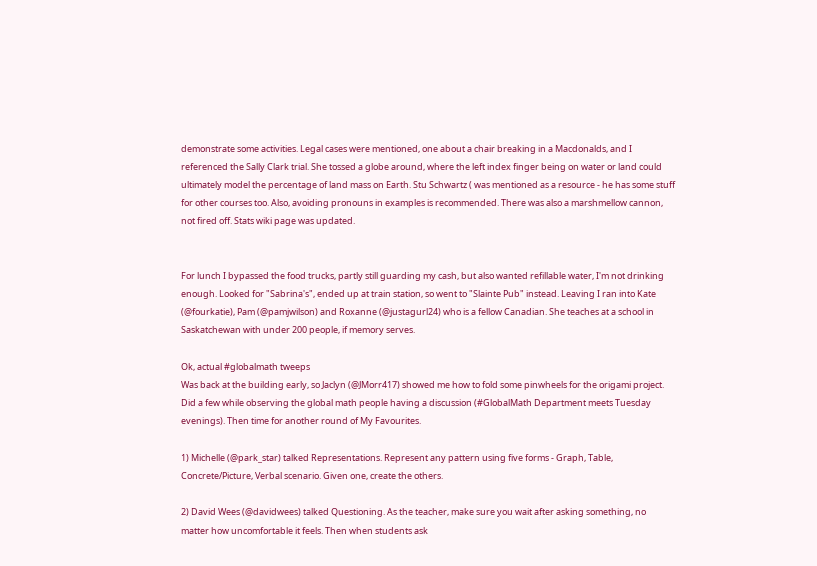demonstrate some activities. Legal cases were mentioned, one about a chair breaking in a Macdonalds, and I referenced the Sally Clark trial. She tossed a globe around, where the left index finger being on water or land could ultimately model the percentage of land mass on Earth. Stu Schwartz ( was mentioned as a resource - he has some stuff for other courses too. Also, avoiding pronouns in examples is recommended. There was also a marshmellow cannon, not fired off. Stats wiki page was updated.


For lunch I bypassed the food trucks, partly still guarding my cash, but also wanted refillable water, I'm not drinking enough. Looked for "Sabrina's", ended up at train station, so went to "Slainte Pub" instead. Leaving I ran into Kate (@fourkatie), Pam (@pamjwilson) and Roxanne (@justagurl24) who is a fellow Canadian. She teaches at a school in Saskatchewan with under 200 people, if memory serves.

Ok, actual #globalmath tweeps
Was back at the building early, so Jaclyn (@JMorr417) showed me how to fold some pinwheels for the origami project. Did a few while observing the global math people having a discussion (#GlobalMath Department meets Tuesday evenings). Then time for another round of My Favourites.

1) Michelle (@park_star) talked Representations. Represent any pattern using five forms - Graph, Table, Concrete/Picture, Verbal scenario. Given one, create the others.

2) David Wees (@davidwees) talked Questioning. As the teacher, make sure you wait after asking something, no matter how uncomfortable it feels. Then when students ask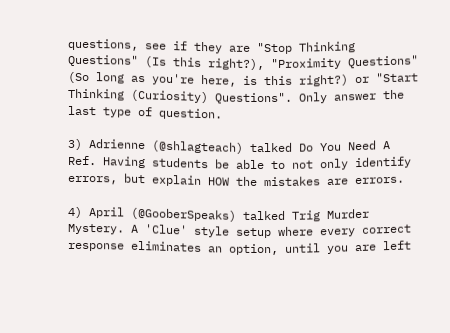questions, see if they are "Stop Thinking Questions" (Is this right?), "Proximity Questions" (So long as you're here, is this right?) or "Start Thinking (Curiosity) Questions". Only answer the last type of question.

3) Adrienne (@shlagteach) talked Do You Need A Ref. Having students be able to not only identify errors, but explain HOW the mistakes are errors.

4) April (@GooberSpeaks) talked Trig Murder Mystery. A 'Clue' style setup where every correct response eliminates an option, until you are left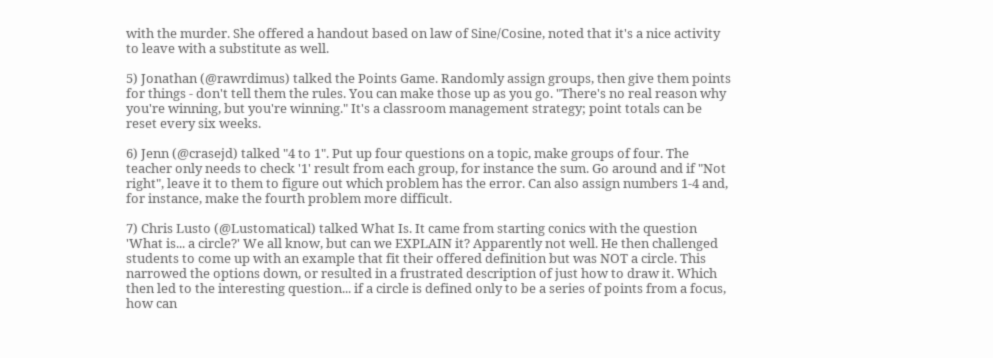with the murder. She offered a handout based on law of Sine/Cosine, noted that it's a nice activity to leave with a substitute as well.

5) Jonathan (@rawrdimus) talked the Points Game. Randomly assign groups, then give them points for things - don't tell them the rules. You can make those up as you go. "There's no real reason why you're winning, but you're winning." It's a classroom management strategy; point totals can be reset every six weeks.

6) Jenn (@crasejd) talked "4 to 1". Put up four questions on a topic, make groups of four. The teacher only needs to check '1' result from each group, for instance the sum. Go around and if "Not right", leave it to them to figure out which problem has the error. Can also assign numbers 1-4 and, for instance, make the fourth problem more difficult.

7) Chris Lusto (@Lustomatical) talked What Is. It came from starting conics with the question 'What is... a circle?' We all know, but can we EXPLAIN it? Apparently not well. He then challenged students to come up with an example that fit their offered definition but was NOT a circle. This narrowed the options down, or resulted in a frustrated description of just how to draw it. Which then led to the interesting question... if a circle is defined only to be a series of points from a focus, how can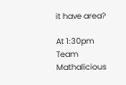it have area?

At 1:30pm Team Mathalicious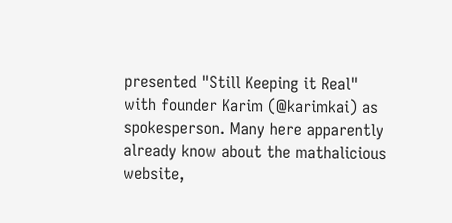presented "Still Keeping it Real" with founder Karim (@karimkai) as spokesperson. Many here apparently already know about the mathalicious website,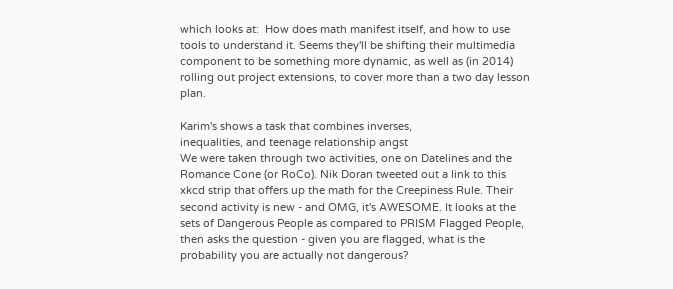which looks at:  How does math manifest itself, and how to use tools to understand it. Seems they'll be shifting their multimedia component to be something more dynamic, as well as (in 2014) rolling out project extensions, to cover more than a two day lesson plan.

Karim's shows a task that combines inverses,
inequalities, and teenage relationship angst
We were taken through two activities, one on Datelines and the Romance Cone (or RoCo). Nik Doran tweeted out a link to this xkcd strip that offers up the math for the Creepiness Rule. Their second activity is new - and OMG, it's AWESOME. It looks at the sets of Dangerous People as compared to PRISM Flagged People, then asks the question - given you are flagged, what is the probability you are actually not dangerous?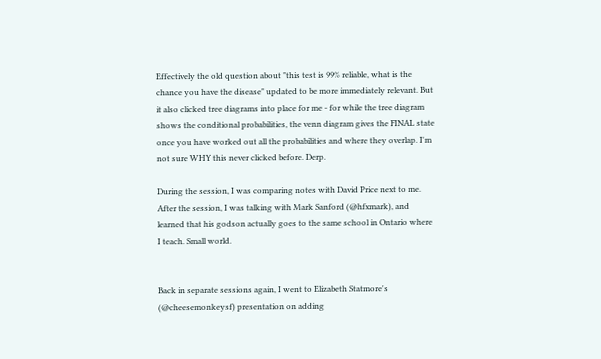Effectively the old question about "this test is 99% reliable, what is the chance you have the disease" updated to be more immediately relevant. But it also clicked tree diagrams into place for me - for while the tree diagram shows the conditional probabilities, the venn diagram gives the FINAL state once you have worked out all the probabilities and where they overlap. I'm not sure WHY this never clicked before. Derp.

During the session, I was comparing notes with David Price next to me. After the session, I was talking with Mark Sanford (@hfxmark), and learned that his godson actually goes to the same school in Ontario where I teach. Small world.


Back in separate sessions again, I went to Elizabeth Statmore's (@cheesemonkeysf) presentation on adding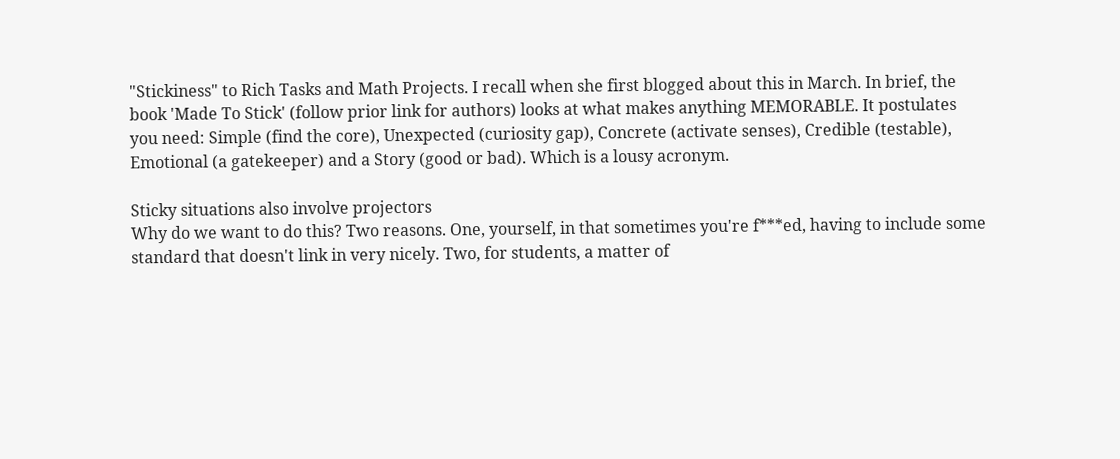"Stickiness" to Rich Tasks and Math Projects. I recall when she first blogged about this in March. In brief, the book 'Made To Stick' (follow prior link for authors) looks at what makes anything MEMORABLE. It postulates you need: Simple (find the core), Unexpected (curiosity gap), Concrete (activate senses), Credible (testable), Emotional (a gatekeeper) and a Story (good or bad). Which is a lousy acronym.

Sticky situations also involve projectors
Why do we want to do this? Two reasons. One, yourself, in that sometimes you're f***ed, having to include some standard that doesn't link in very nicely. Two, for students, a matter of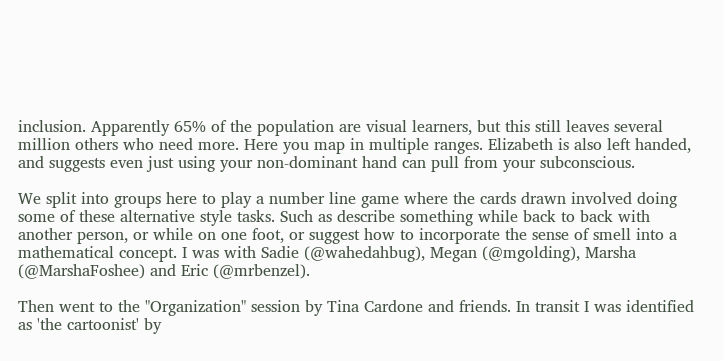inclusion. Apparently 65% of the population are visual learners, but this still leaves several million others who need more. Here you map in multiple ranges. Elizabeth is also left handed, and suggests even just using your non-dominant hand can pull from your subconscious.

We split into groups here to play a number line game where the cards drawn involved doing some of these alternative style tasks. Such as describe something while back to back with another person, or while on one foot, or suggest how to incorporate the sense of smell into a mathematical concept. I was with Sadie (@wahedahbug), Megan (@mgolding), Marsha (@MarshaFoshee) and Eric (@mrbenzel).

Then went to the "Organization" session by Tina Cardone and friends. In transit I was identified as 'the cartoonist' by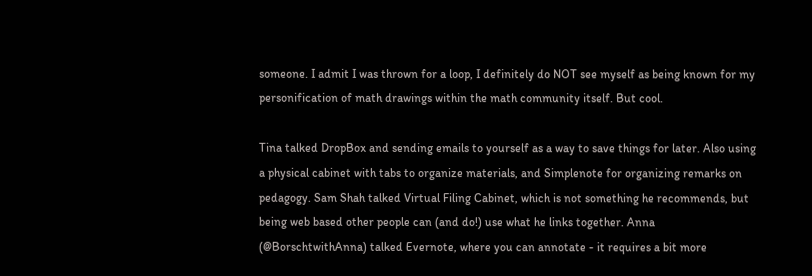someone. I admit I was thrown for a loop, I definitely do NOT see myself as being known for my personification of math drawings within the math community itself. But cool.

Tina talked DropBox and sending emails to yourself as a way to save things for later. Also using a physical cabinet with tabs to organize materials, and Simplenote for organizing remarks on pedagogy. Sam Shah talked Virtual Filing Cabinet, which is not something he recommends, but being web based other people can (and do!) use what he links together. Anna (@BorschtwithAnna) talked Evernote, where you can annotate - it requires a bit more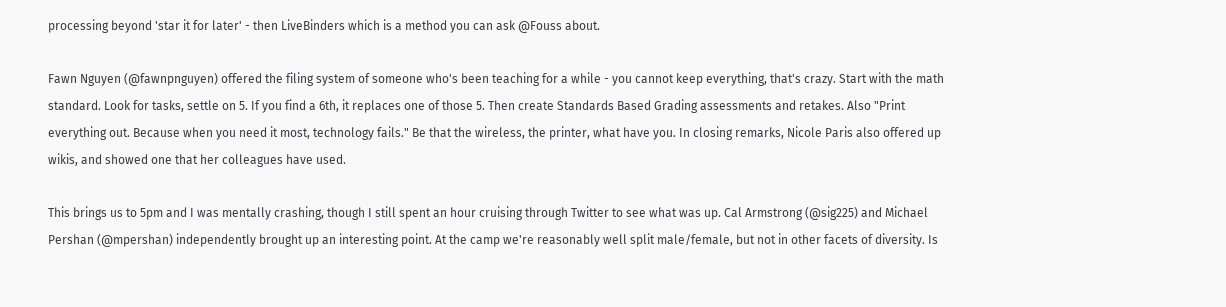processing beyond 'star it for later' - then LiveBinders which is a method you can ask @Fouss about.

Fawn Nguyen (@fawnpnguyen) offered the filing system of someone who's been teaching for a while - you cannot keep everything, that's crazy. Start with the math standard. Look for tasks, settle on 5. If you find a 6th, it replaces one of those 5. Then create Standards Based Grading assessments and retakes. Also "Print everything out. Because when you need it most, technology fails." Be that the wireless, the printer, what have you. In closing remarks, Nicole Paris also offered up wikis, and showed one that her colleagues have used.

This brings us to 5pm and I was mentally crashing, though I still spent an hour cruising through Twitter to see what was up. Cal Armstrong (@sig225) and Michael Pershan (@mpershan) independently brought up an interesting point. At the camp we're reasonably well split male/female, but not in other facets of diversity. Is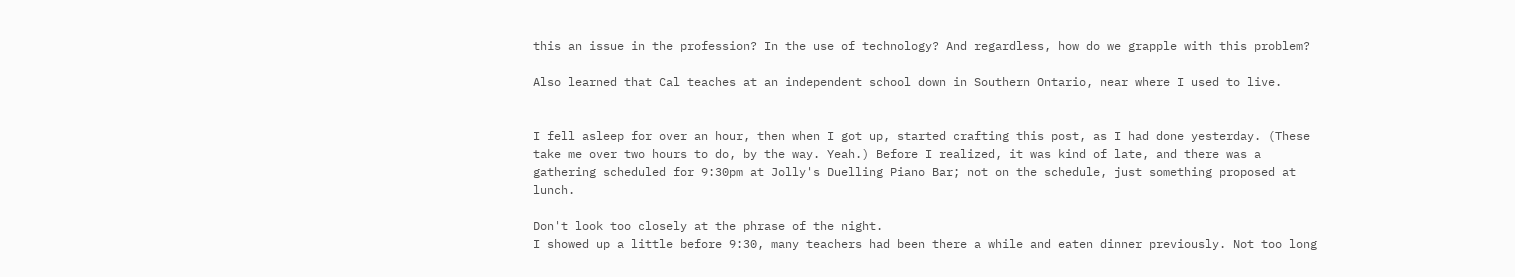this an issue in the profession? In the use of technology? And regardless, how do we grapple with this problem?

Also learned that Cal teaches at an independent school down in Southern Ontario, near where I used to live.


I fell asleep for over an hour, then when I got up, started crafting this post, as I had done yesterday. (These take me over two hours to do, by the way. Yeah.) Before I realized, it was kind of late, and there was a gathering scheduled for 9:30pm at Jolly's Duelling Piano Bar; not on the schedule, just something proposed at lunch.

Don't look too closely at the phrase of the night.
I showed up a little before 9:30, many teachers had been there a while and eaten dinner previously. Not too long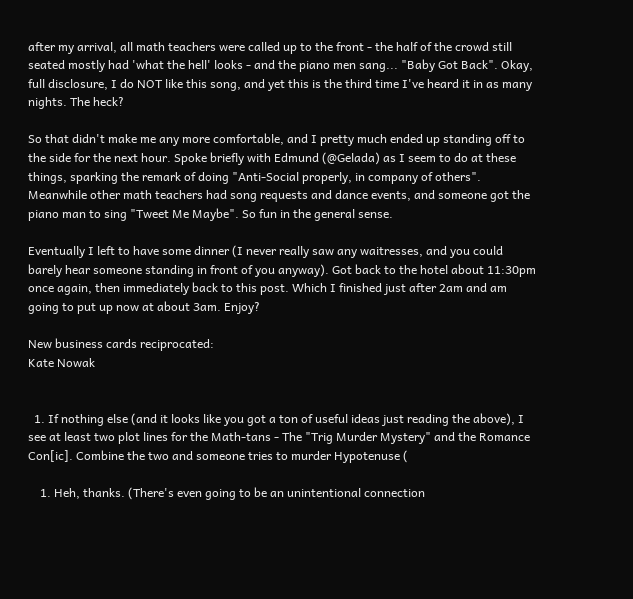after my arrival, all math teachers were called up to the front - the half of the crowd still seated mostly had 'what the hell' looks - and the piano men sang... "Baby Got Back". Okay, full disclosure, I do NOT like this song, and yet this is the third time I've heard it in as many nights. The heck?

So that didn't make me any more comfortable, and I pretty much ended up standing off to the side for the next hour. Spoke briefly with Edmund (@Gelada) as I seem to do at these things, sparking the remark of doing "Anti-Social properly, in company of others". Meanwhile other math teachers had song requests and dance events, and someone got the piano man to sing "Tweet Me Maybe". So fun in the general sense.

Eventually I left to have some dinner (I never really saw any waitresses, and you could barely hear someone standing in front of you anyway). Got back to the hotel about 11:30pm once again, then immediately back to this post. Which I finished just after 2am and am going to put up now at about 3am. Enjoy?

New business cards reciprocated:
Kate Nowak


  1. If nothing else (and it looks like you got a ton of useful ideas just reading the above), I see at least two plot lines for the Math-tans - The "Trig Murder Mystery" and the Romance Con[ic]. Combine the two and someone tries to murder Hypotenuse (

    1. Heh, thanks. (There's even going to be an unintentional connection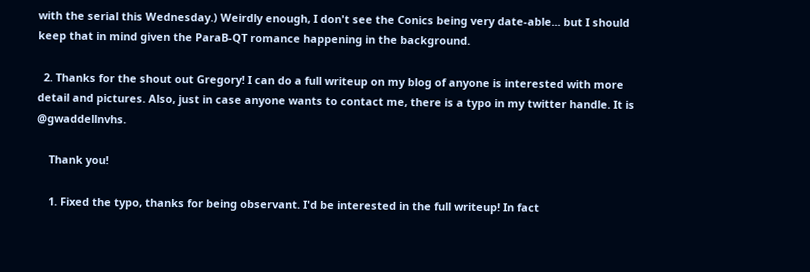with the serial this Wednesday.) Weirdly enough, I don't see the Conics being very date-able... but I should keep that in mind given the ParaB-QT romance happening in the background.

  2. Thanks for the shout out Gregory! I can do a full writeup on my blog of anyone is interested with more detail and pictures. Also, just in case anyone wants to contact me, there is a typo in my twitter handle. It is @gwaddellnvhs.

    Thank you!

    1. Fixed the typo, thanks for being observant. I'd be interested in the full writeup! In fact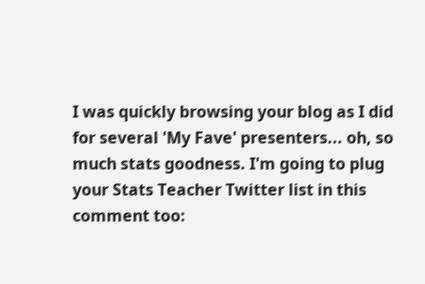I was quickly browsing your blog as I did for several 'My Fave' presenters... oh, so much stats goodness. I'm going to plug your Stats Teacher Twitter list in this comment too: